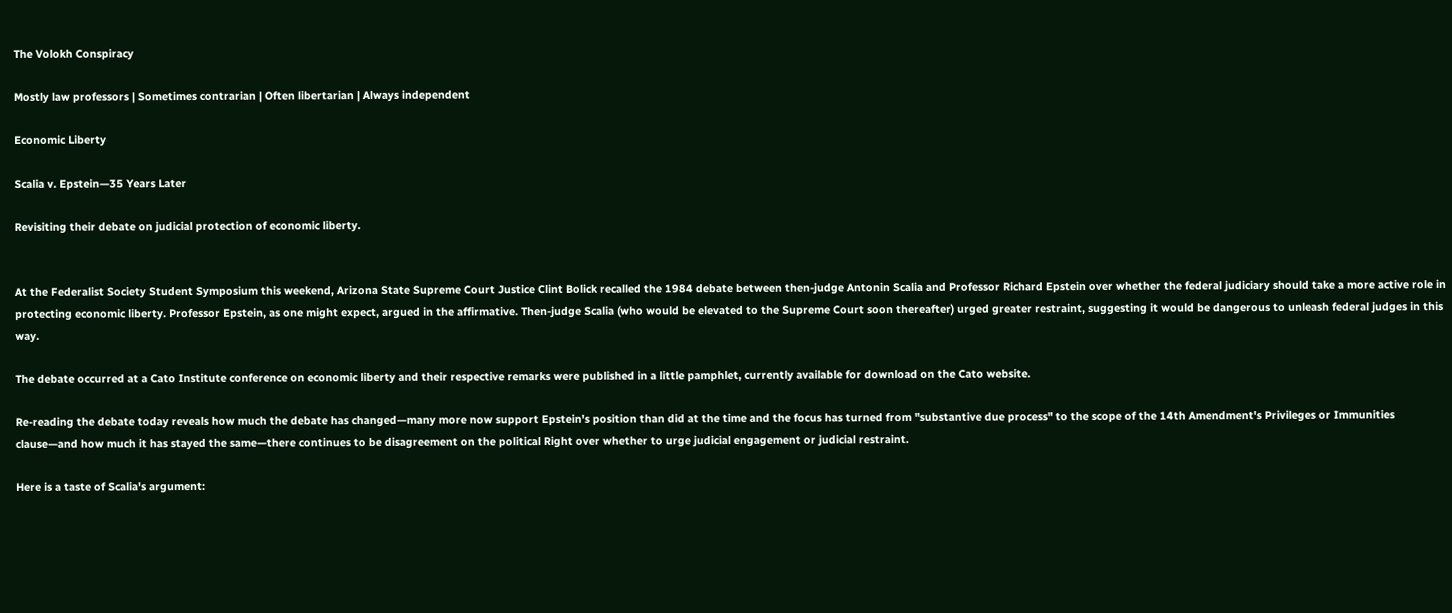The Volokh Conspiracy

Mostly law professors | Sometimes contrarian | Often libertarian | Always independent

Economic Liberty

Scalia v. Epstein—35 Years Later

Revisiting their debate on judicial protection of economic liberty.


At the Federalist Society Student Symposium this weekend, Arizona State Supreme Court Justice Clint Bolick recalled the 1984 debate between then-judge Antonin Scalia and Professor Richard Epstein over whether the federal judiciary should take a more active role in protecting economic liberty. Professor Epstein, as one might expect, argued in the affirmative. Then-judge Scalia (who would be elevated to the Supreme Court soon thereafter) urged greater restraint, suggesting it would be dangerous to unleash federal judges in this way.

The debate occurred at a Cato Institute conference on economic liberty and their respective remarks were published in a little pamphlet, currently available for download on the Cato website.

Re-reading the debate today reveals how much the debate has changed—many more now support Epstein's position than did at the time and the focus has turned from "substantive due process" to the scope of the 14th Amendment's Privileges or Immunities clause—and how much it has stayed the same—there continues to be disagreement on the political Right over whether to urge judicial engagement or judicial restraint.

Here is a taste of Scalia's argument: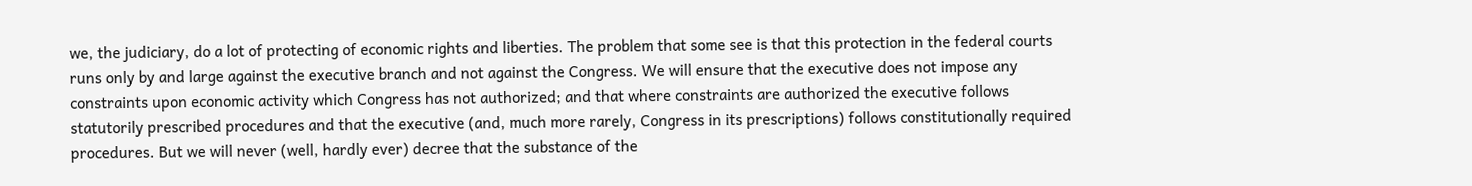we, the judiciary, do a lot of protecting of economic rights and liberties. The problem that some see is that this protection in the federal courts runs only by and large against the executive branch and not against the Congress. We will ensure that the executive does not impose any constraints upon economic activity which Congress has not authorized; and that where constraints are authorized the executive follows statutorily prescribed procedures and that the executive (and, much more rarely, Congress in its prescriptions) follows constitutionally required procedures. But we will never (well, hardly ever) decree that the substance of the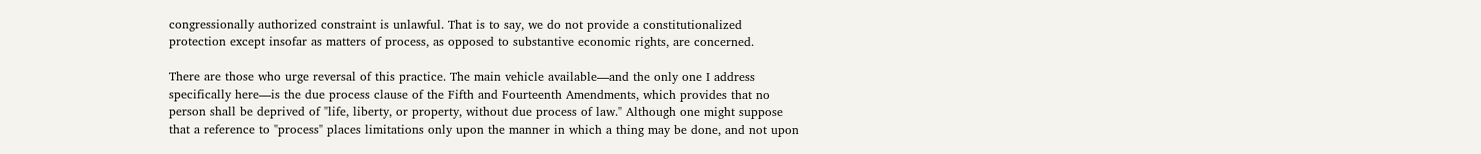congressionally authorized constraint is unlawful. That is to say, we do not provide a constitutionalized protection except insofar as matters of process, as opposed to substantive economic rights, are concerned.

There are those who urge reversal of this practice. The main vehicle available—and the only one I address specifically here—is the due process clause of the Fifth and Fourteenth Amendments, which provides that no person shall be deprived of "life, liberty, or property, without due process of law." Although one might suppose that a reference to "process" places limitations only upon the manner in which a thing may be done, and not upon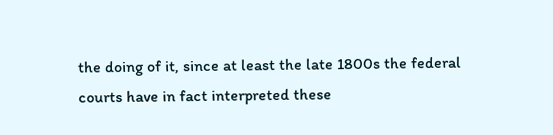the doing of it, since at least the late 1800s the federal courts have in fact interpreted these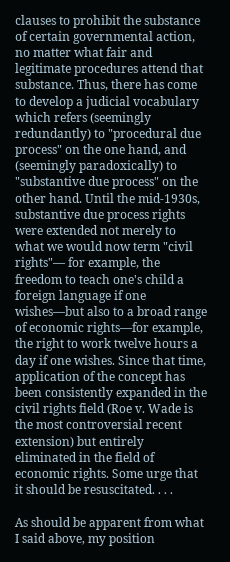clauses to prohibit the substance of certain governmental action, no matter what fair and legitimate procedures attend that substance. Thus, there has come to develop a judicial vocabulary which refers (seemingly redundantly) to "procedural due process" on the one hand, and (seemingly paradoxically) to "substantive due process" on the other hand. Until the mid-1930s, substantive due process rights were extended not merely to what we would now term "civil rights"— for example, the freedom to teach one's child a foreign language if one wishes—but also to a broad range of economic rights—for example, the right to work twelve hours a day if one wishes. Since that time, application of the concept has been consistently expanded in the civil rights field (Roe v. Wade is the most controversial recent extension) but entirely eliminated in the field of economic rights. Some urge that it should be resuscitated. . . .

As should be apparent from what I said above, my position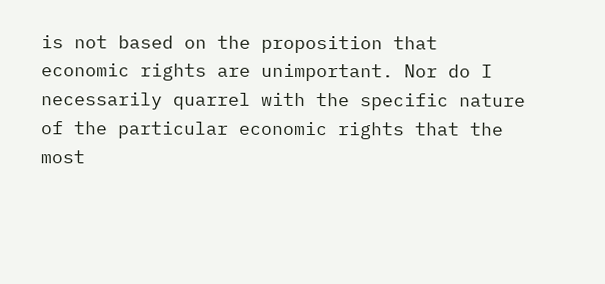is not based on the proposition that economic rights are unimportant. Nor do I necessarily quarrel with the specific nature of the particular economic rights that the most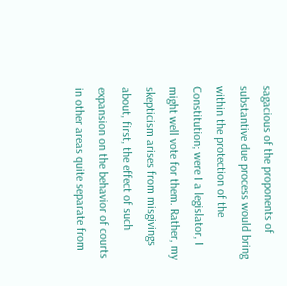sagacious of the proponents of substantive due process would bring within the protection of the Constitution; were I a legislator, I might well vote for them. Rather, my skepticism arises from misgivings about, first, the effect of such expansion on the behavior of courts in other areas quite separate from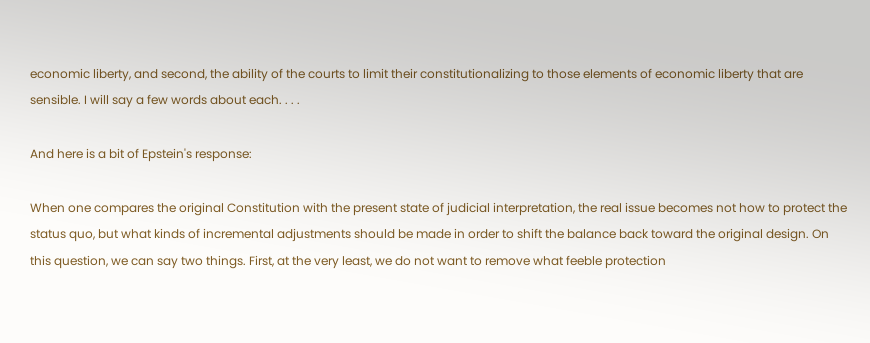economic liberty, and second, the ability of the courts to limit their constitutionalizing to those elements of economic liberty that are sensible. I will say a few words about each. . . .

And here is a bit of Epstein's response:

When one compares the original Constitution with the present state of judicial interpretation, the real issue becomes not how to protect the status quo, but what kinds of incremental adjustments should be made in order to shift the balance back toward the original design. On this question, we can say two things. First, at the very least, we do not want to remove what feeble protection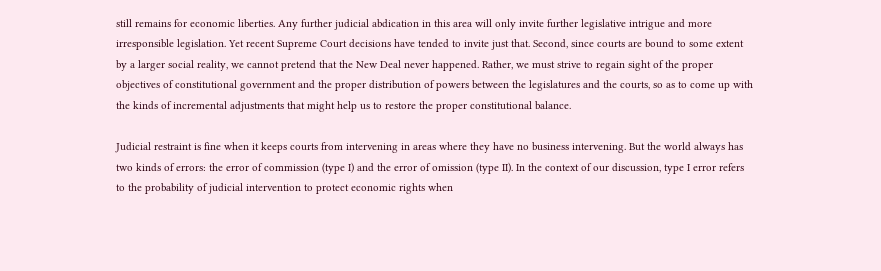still remains for economic liberties. Any further judicial abdication in this area will only invite further legislative intrigue and more irresponsible legislation. Yet recent Supreme Court decisions have tended to invite just that. Second, since courts are bound to some extent by a larger social reality, we cannot pretend that the New Deal never happened. Rather, we must strive to regain sight of the proper objectives of constitutional government and the proper distribution of powers between the legislatures and the courts, so as to come up with the kinds of incremental adjustments that might help us to restore the proper constitutional balance.

Judicial restraint is fine when it keeps courts from intervening in areas where they have no business intervening. But the world always has two kinds of errors: the error of commission (type I) and the error of omission (type II). In the context of our discussion, type I error refers to the probability of judicial intervention to protect economic rights when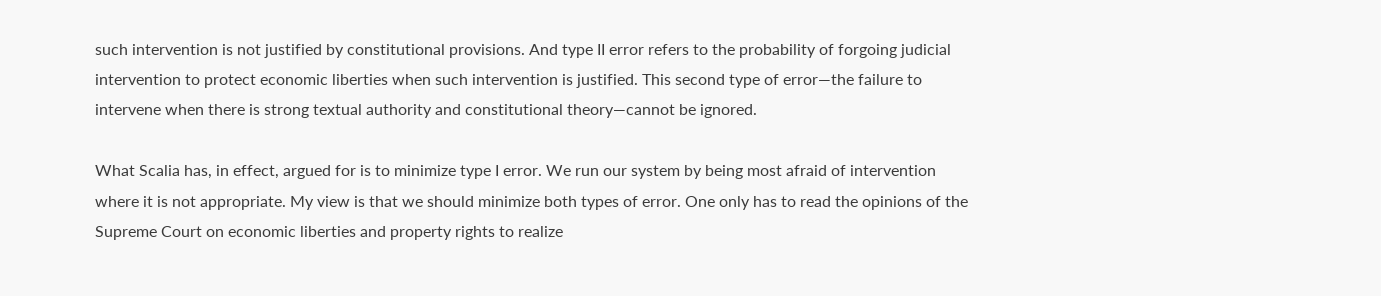such intervention is not justified by constitutional provisions. And type II error refers to the probability of forgoing judicial intervention to protect economic liberties when such intervention is justified. This second type of error—the failure to intervene when there is strong textual authority and constitutional theory—cannot be ignored.

What Scalia has, in effect, argued for is to minimize type I error. We run our system by being most afraid of intervention where it is not appropriate. My view is that we should minimize both types of error. One only has to read the opinions of the Supreme Court on economic liberties and property rights to realize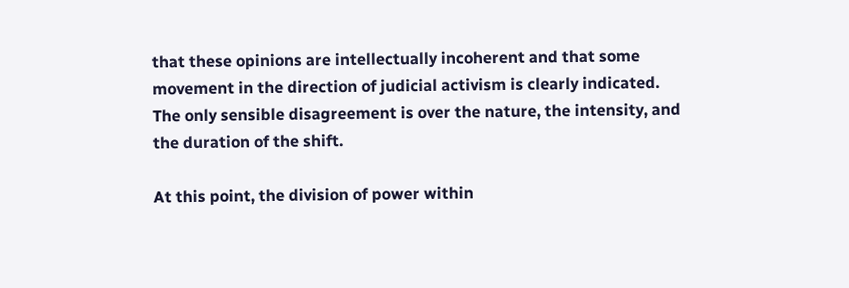that these opinions are intellectually incoherent and that some movement in the direction of judicial activism is clearly indicated. The only sensible disagreement is over the nature, the intensity, and the duration of the shift.

At this point, the division of power within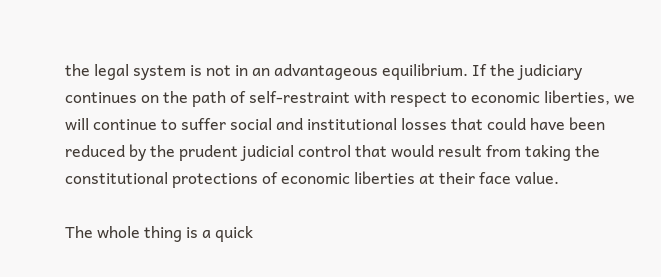the legal system is not in an advantageous equilibrium. If the judiciary continues on the path of self-restraint with respect to economic liberties, we will continue to suffer social and institutional losses that could have been reduced by the prudent judicial control that would result from taking the constitutional protections of economic liberties at their face value.

The whole thing is a quick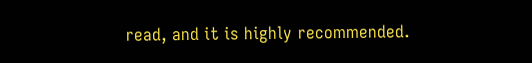read, and it is highly recommended.